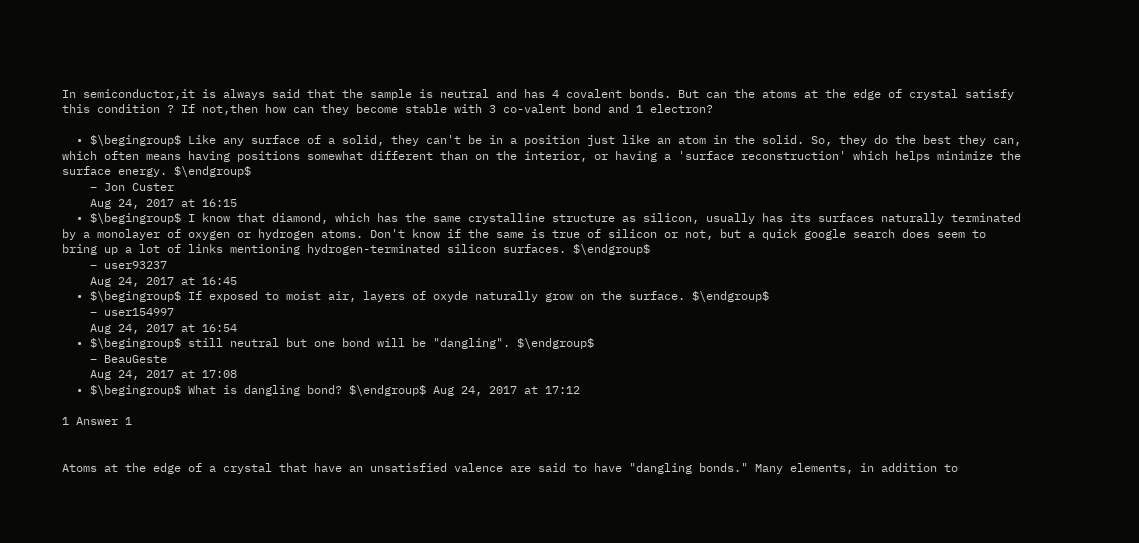In semiconductor,it is always said that the sample is neutral and has 4 covalent bonds. But can the atoms at the edge of crystal satisfy this condition ? If not,then how can they become stable with 3 co-valent bond and 1 electron?

  • $\begingroup$ Like any surface of a solid, they can't be in a position just like an atom in the solid. So, they do the best they can, which often means having positions somewhat different than on the interior, or having a 'surface reconstruction' which helps minimize the surface energy. $\endgroup$
    – Jon Custer
    Aug 24, 2017 at 16:15
  • $\begingroup$ I know that diamond, which has the same crystalline structure as silicon, usually has its surfaces naturally terminated by a monolayer of oxygen or hydrogen atoms. Don't know if the same is true of silicon or not, but a quick google search does seem to bring up a lot of links mentioning hydrogen-terminated silicon surfaces. $\endgroup$
    – user93237
    Aug 24, 2017 at 16:45
  • $\begingroup$ If exposed to moist air, layers of oxyde naturally grow on the surface. $\endgroup$
    – user154997
    Aug 24, 2017 at 16:54
  • $\begingroup$ still neutral but one bond will be "dangling". $\endgroup$
    – BeauGeste
    Aug 24, 2017 at 17:08
  • $\begingroup$ What is dangling bond? $\endgroup$ Aug 24, 2017 at 17:12

1 Answer 1


Atoms at the edge of a crystal that have an unsatisfied valence are said to have "dangling bonds." Many elements, in addition to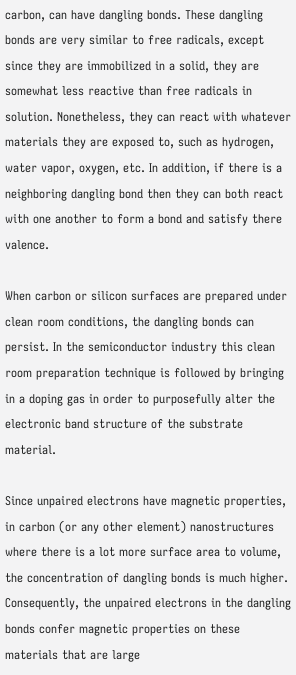carbon, can have dangling bonds. These dangling bonds are very similar to free radicals, except since they are immobilized in a solid, they are somewhat less reactive than free radicals in solution. Nonetheless, they can react with whatever materials they are exposed to, such as hydrogen, water vapor, oxygen, etc. In addition, if there is a neighboring dangling bond then they can both react with one another to form a bond and satisfy there valence.

When carbon or silicon surfaces are prepared under clean room conditions, the dangling bonds can persist. In the semiconductor industry this clean room preparation technique is followed by bringing in a doping gas in order to purposefully alter the electronic band structure of the substrate material.

Since unpaired electrons have magnetic properties, in carbon (or any other element) nanostructures where there is a lot more surface area to volume, the concentration of dangling bonds is much higher. Consequently, the unpaired electrons in the dangling bonds confer magnetic properties on these materials that are large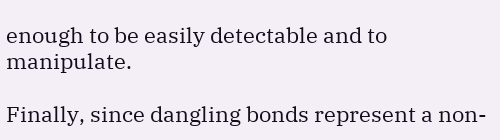enough to be easily detectable and to manipulate.

Finally, since dangling bonds represent a non-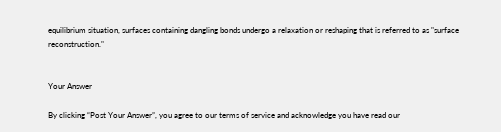equilibrium situation, surfaces containing dangling bonds undergo a relaxation or reshaping that is referred to as "surface reconstruction."


Your Answer

By clicking “Post Your Answer”, you agree to our terms of service and acknowledge you have read our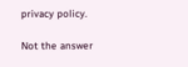privacy policy.

Not the answer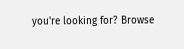you're looking for? Browse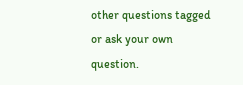other questions tagged or ask your own question.